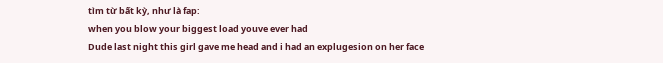tìm từ bất kỳ, như là fap:
when you blow your biggest load youve ever had
Dude last night this girl gave me head and i had an explugesion on her face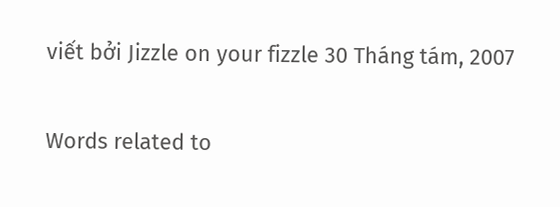viết bởi Jizzle on your fizzle 30 Tháng tám, 2007

Words related to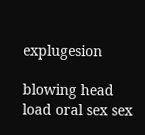explugesion

blowing head load oral sex sex